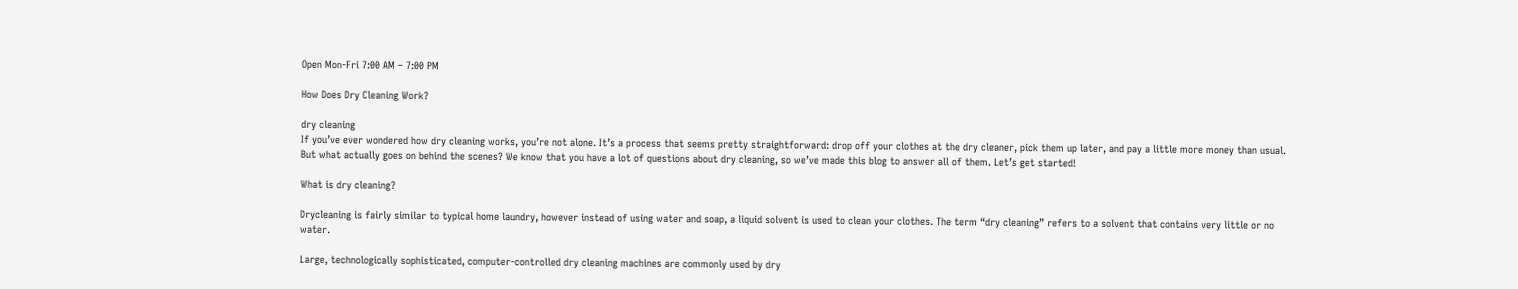Open Mon-Fri 7:00 AM – 7:00 PM

How Does Dry Cleaning Work?

dry cleaning
If you’ve ever wondered how dry cleaning works, you’re not alone. It’s a process that seems pretty straightforward: drop off your clothes at the dry cleaner, pick them up later, and pay a little more money than usual. But what actually goes on behind the scenes? We know that you have a lot of questions about dry cleaning, so we’ve made this blog to answer all of them. Let’s get started!

What is dry cleaning?

Drycleaning is fairly similar to typical home laundry, however instead of using water and soap, a liquid solvent is used to clean your clothes. The term “dry cleaning” refers to a solvent that contains very little or no water.

Large, technologically sophisticated, computer-controlled dry cleaning machines are commonly used by dry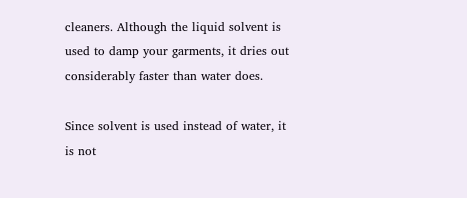cleaners. Although the liquid solvent is used to damp your garments, it dries out considerably faster than water does.

Since solvent is used instead of water, it is not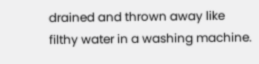drained and thrown away like filthy water in a washing machine.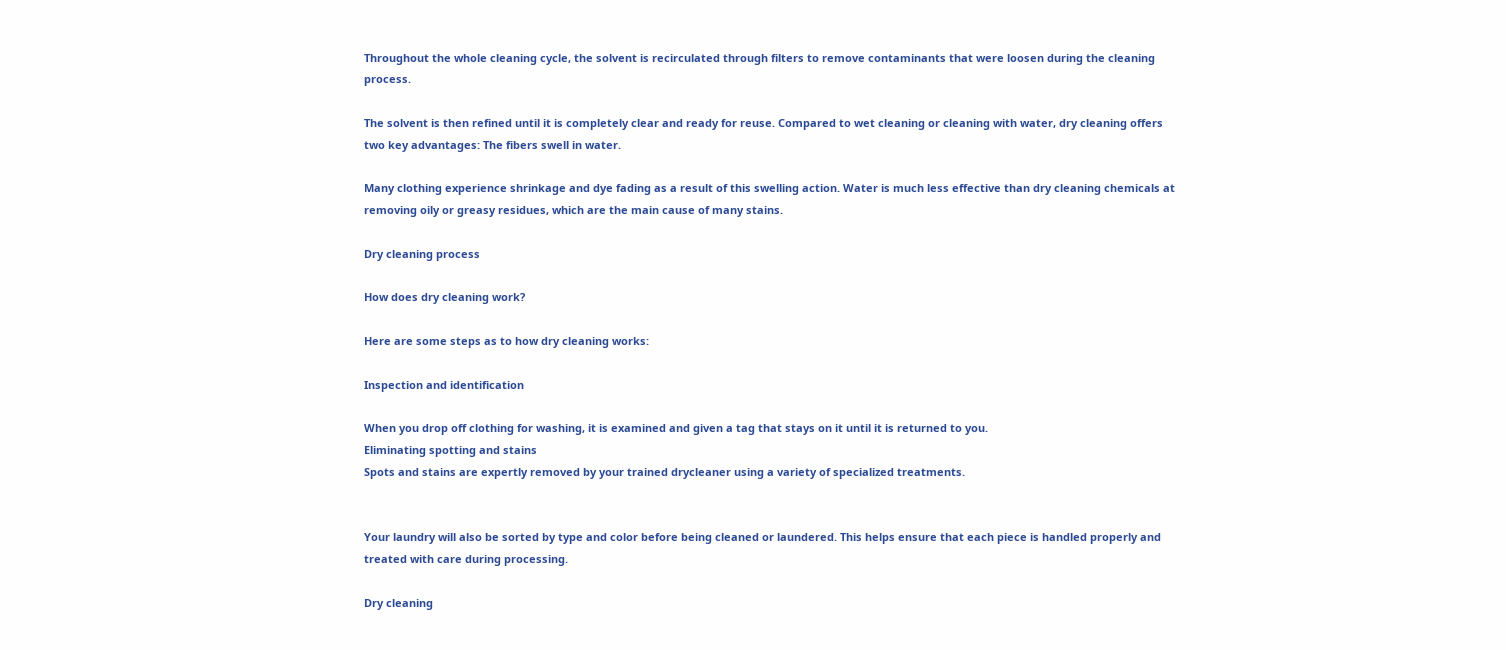Throughout the whole cleaning cycle, the solvent is recirculated through filters to remove contaminants that were loosen during the cleaning process.

The solvent is then refined until it is completely clear and ready for reuse. Compared to wet cleaning or cleaning with water, dry cleaning offers two key advantages: The fibers swell in water.

Many clothing experience shrinkage and dye fading as a result of this swelling action. Water is much less effective than dry cleaning chemicals at removing oily or greasy residues, which are the main cause of many stains.

Dry cleaning process

How does dry cleaning work?

Here are some steps as to how dry cleaning works:

Inspection and identification

When you drop off clothing for washing, it is examined and given a tag that stays on it until it is returned to you.
Eliminating spotting and stains
Spots and stains are expertly removed by your trained drycleaner using a variety of specialized treatments.


Your laundry will also be sorted by type and color before being cleaned or laundered. This helps ensure that each piece is handled properly and treated with care during processing.

Dry cleaning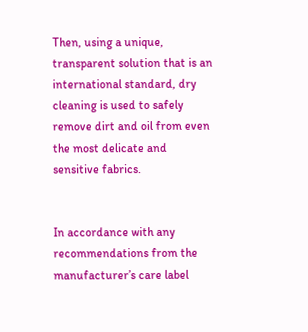Then, using a unique, transparent solution that is an international standard, dry cleaning is used to safely remove dirt and oil from even the most delicate and sensitive fabrics.


In accordance with any recommendations from the manufacturer’s care label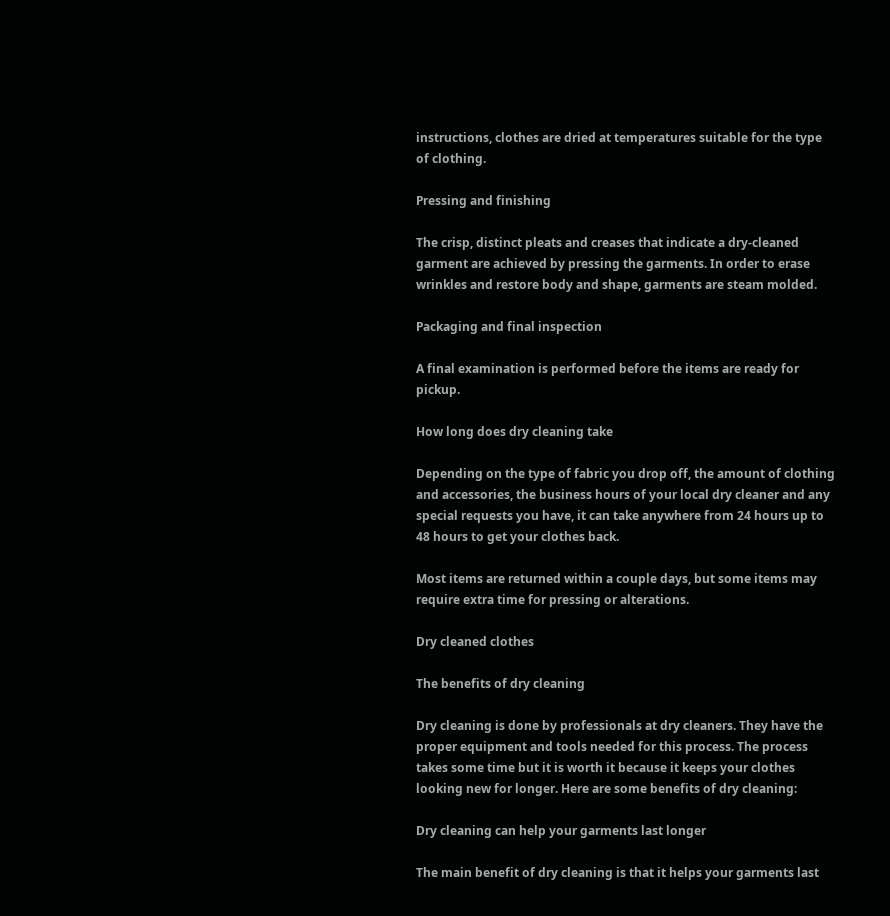instructions, clothes are dried at temperatures suitable for the type of clothing.

Pressing and finishing

The crisp, distinct pleats and creases that indicate a dry-cleaned garment are achieved by pressing the garments. In order to erase wrinkles and restore body and shape, garments are steam molded.

Packaging and final inspection

A final examination is performed before the items are ready for pickup.

How long does dry cleaning take

Depending on the type of fabric you drop off, the amount of clothing and accessories, the business hours of your local dry cleaner and any special requests you have, it can take anywhere from 24 hours up to 48 hours to get your clothes back.

Most items are returned within a couple days, but some items may require extra time for pressing or alterations.

Dry cleaned clothes

The benefits of dry cleaning

Dry cleaning is done by professionals at dry cleaners. They have the proper equipment and tools needed for this process. The process takes some time but it is worth it because it keeps your clothes looking new for longer. Here are some benefits of dry cleaning:

Dry cleaning can help your garments last longer

The main benefit of dry cleaning is that it helps your garments last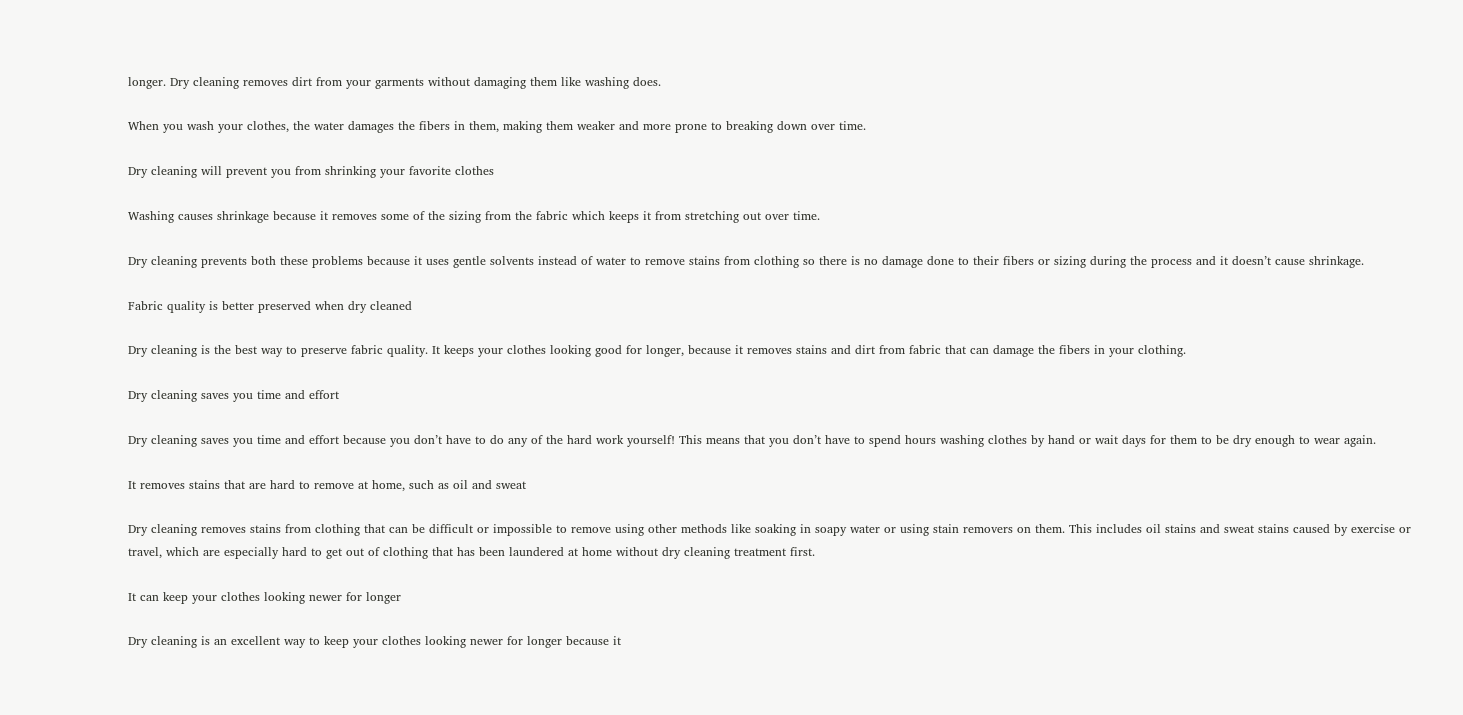longer. Dry cleaning removes dirt from your garments without damaging them like washing does.

When you wash your clothes, the water damages the fibers in them, making them weaker and more prone to breaking down over time.

Dry cleaning will prevent you from shrinking your favorite clothes

Washing causes shrinkage because it removes some of the sizing from the fabric which keeps it from stretching out over time.

Dry cleaning prevents both these problems because it uses gentle solvents instead of water to remove stains from clothing so there is no damage done to their fibers or sizing during the process and it doesn’t cause shrinkage.

Fabric quality is better preserved when dry cleaned

Dry cleaning is the best way to preserve fabric quality. It keeps your clothes looking good for longer, because it removes stains and dirt from fabric that can damage the fibers in your clothing.

Dry cleaning saves you time and effort

Dry cleaning saves you time and effort because you don’t have to do any of the hard work yourself! This means that you don’t have to spend hours washing clothes by hand or wait days for them to be dry enough to wear again.

It removes stains that are hard to remove at home, such as oil and sweat

Dry cleaning removes stains from clothing that can be difficult or impossible to remove using other methods like soaking in soapy water or using stain removers on them. This includes oil stains and sweat stains caused by exercise or travel, which are especially hard to get out of clothing that has been laundered at home without dry cleaning treatment first.

It can keep your clothes looking newer for longer

Dry cleaning is an excellent way to keep your clothes looking newer for longer because it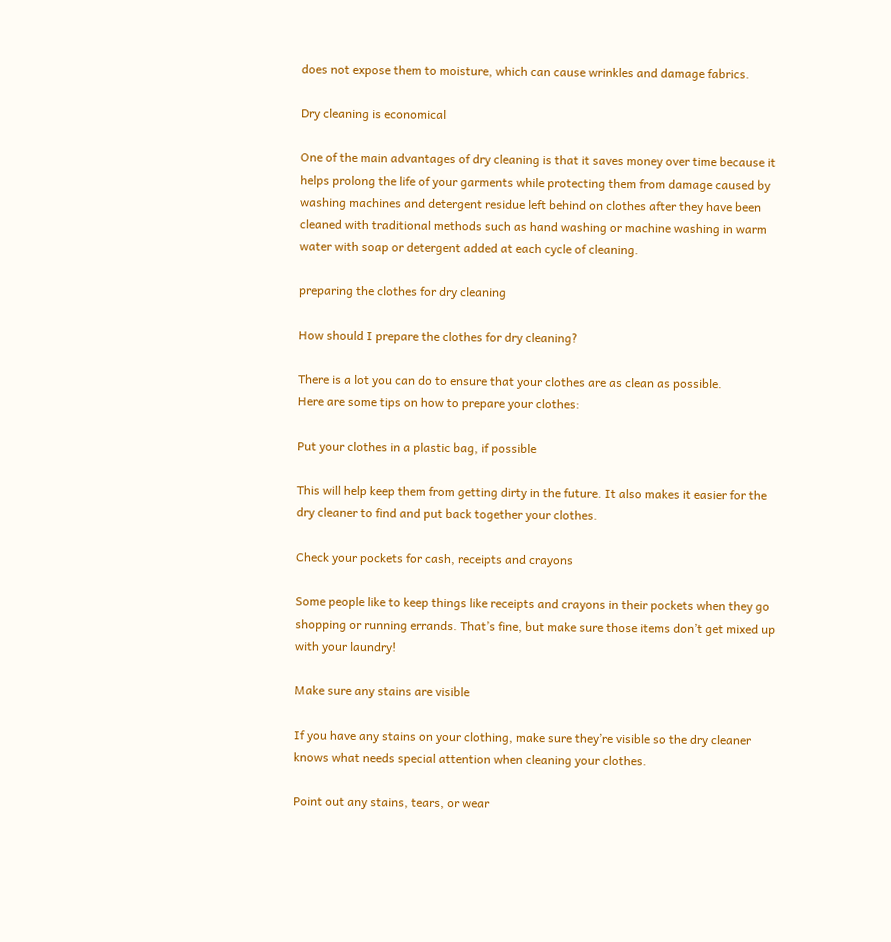does not expose them to moisture, which can cause wrinkles and damage fabrics.

Dry cleaning is economical

One of the main advantages of dry cleaning is that it saves money over time because it helps prolong the life of your garments while protecting them from damage caused by washing machines and detergent residue left behind on clothes after they have been cleaned with traditional methods such as hand washing or machine washing in warm water with soap or detergent added at each cycle of cleaning.

preparing the clothes for dry cleaning

How should I prepare the clothes for dry cleaning?

There is a lot you can do to ensure that your clothes are as clean as possible.
Here are some tips on how to prepare your clothes:

Put your clothes in a plastic bag, if possible

This will help keep them from getting dirty in the future. It also makes it easier for the dry cleaner to find and put back together your clothes.

Check your pockets for cash, receipts and crayons

Some people like to keep things like receipts and crayons in their pockets when they go shopping or running errands. That’s fine, but make sure those items don’t get mixed up with your laundry!

Make sure any stains are visible

If you have any stains on your clothing, make sure they’re visible so the dry cleaner knows what needs special attention when cleaning your clothes.

Point out any stains, tears, or wear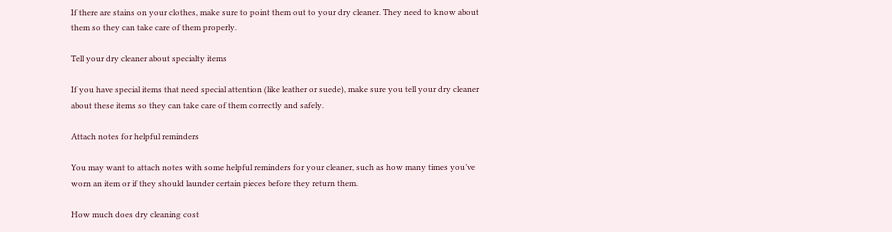If there are stains on your clothes, make sure to point them out to your dry cleaner. They need to know about them so they can take care of them properly.

Tell your dry cleaner about specialty items

If you have special items that need special attention (like leather or suede), make sure you tell your dry cleaner about these items so they can take care of them correctly and safely.

Attach notes for helpful reminders

You may want to attach notes with some helpful reminders for your cleaner, such as how many times you’ve worn an item or if they should launder certain pieces before they return them.

How much does dry cleaning cost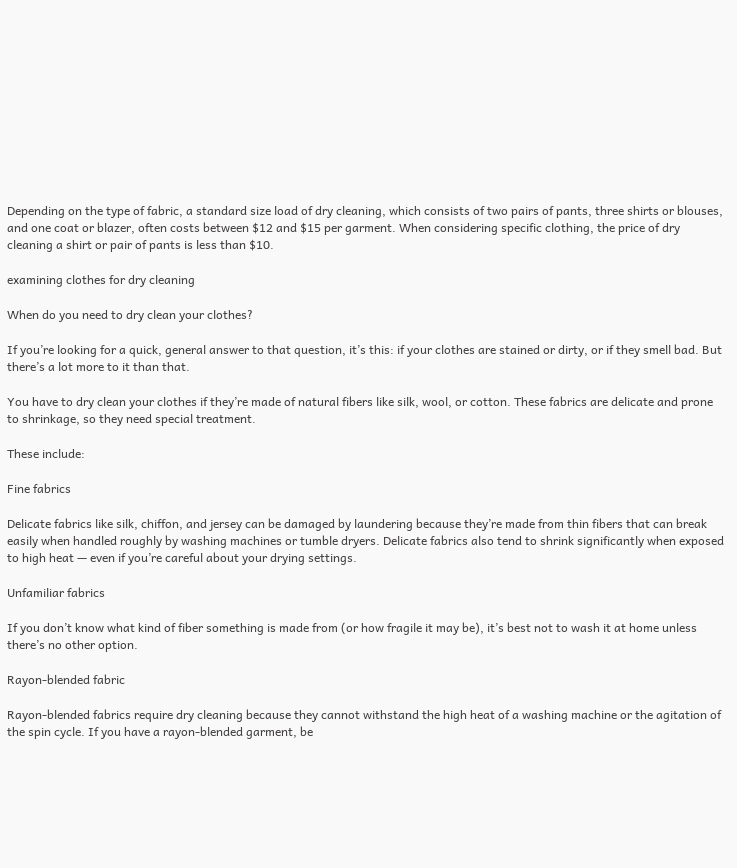Depending on the type of fabric, a standard size load of dry cleaning, which consists of two pairs of pants, three shirts or blouses, and one coat or blazer, often costs between $12 and $15 per garment. When considering specific clothing, the price of dry cleaning a shirt or pair of pants is less than $10.

examining clothes for dry cleaning

When do you need to dry clean your clothes?

If you’re looking for a quick, general answer to that question, it’s this: if your clothes are stained or dirty, or if they smell bad. But there’s a lot more to it than that.

You have to dry clean your clothes if they’re made of natural fibers like silk, wool, or cotton. These fabrics are delicate and prone to shrinkage, so they need special treatment.

These include:

Fine fabrics

Delicate fabrics like silk, chiffon, and jersey can be damaged by laundering because they’re made from thin fibers that can break easily when handled roughly by washing machines or tumble dryers. Delicate fabrics also tend to shrink significantly when exposed to high heat — even if you’re careful about your drying settings.

Unfamiliar fabrics

If you don’t know what kind of fiber something is made from (or how fragile it may be), it’s best not to wash it at home unless there’s no other option.

Rayon-blended fabric

Rayon-blended fabrics require dry cleaning because they cannot withstand the high heat of a washing machine or the agitation of the spin cycle. If you have a rayon-blended garment, be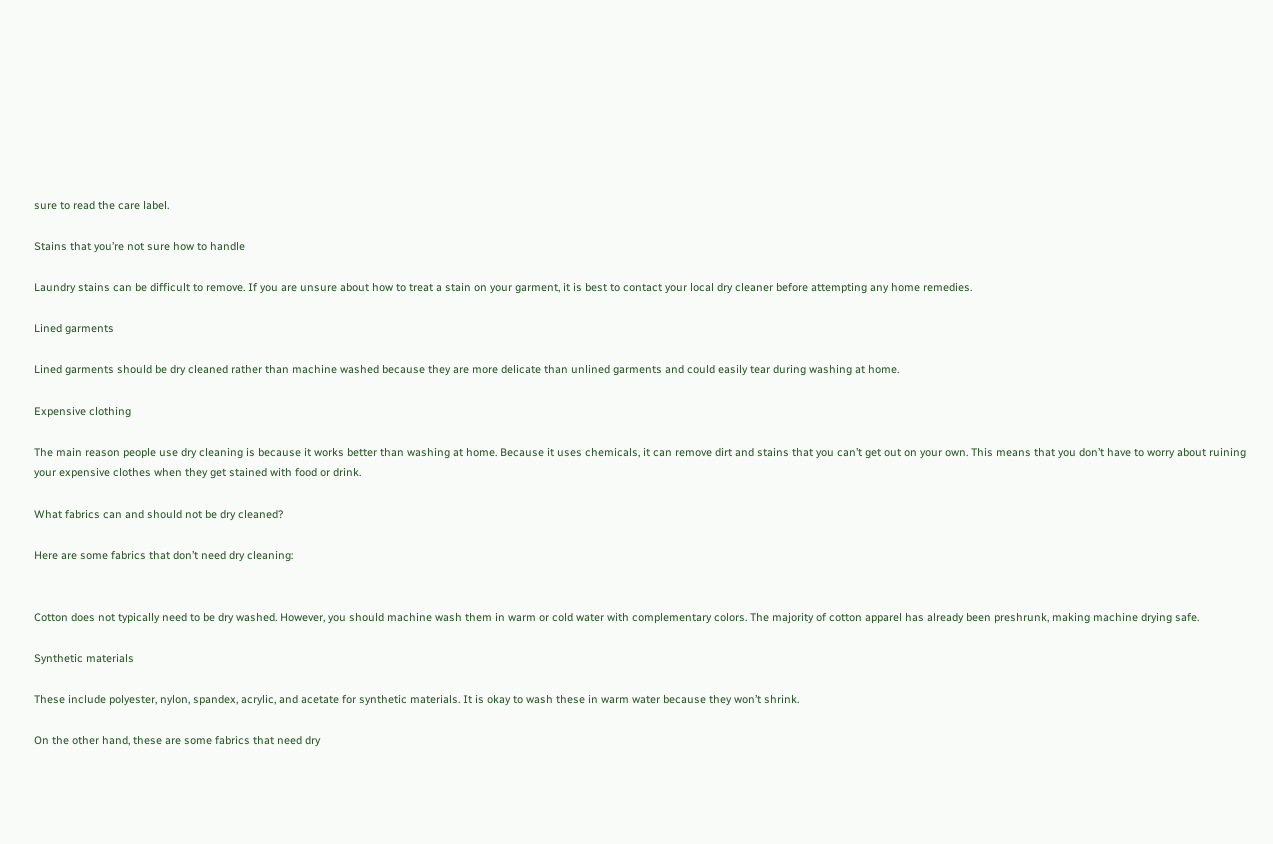sure to read the care label.

Stains that you’re not sure how to handle

Laundry stains can be difficult to remove. If you are unsure about how to treat a stain on your garment, it is best to contact your local dry cleaner before attempting any home remedies.

Lined garments

Lined garments should be dry cleaned rather than machine washed because they are more delicate than unlined garments and could easily tear during washing at home.

Expensive clothing

The main reason people use dry cleaning is because it works better than washing at home. Because it uses chemicals, it can remove dirt and stains that you can’t get out on your own. This means that you don’t have to worry about ruining your expensive clothes when they get stained with food or drink.

What fabrics can and should not be dry cleaned?

Here are some fabrics that don’t need dry cleaning:


Cotton does not typically need to be dry washed. However, you should machine wash them in warm or cold water with complementary colors. The majority of cotton apparel has already been preshrunk, making machine drying safe.

Synthetic materials

These include polyester, nylon, spandex, acrylic, and acetate for synthetic materials. It is okay to wash these in warm water because they won’t shrink.

On the other hand, these are some fabrics that need dry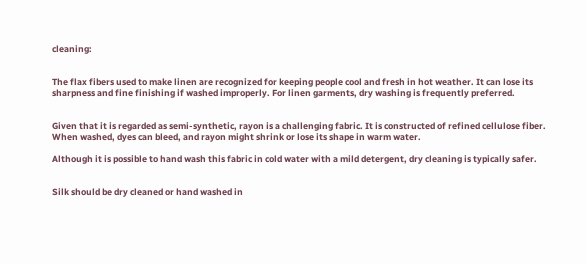cleaning:


The flax fibers used to make linen are recognized for keeping people cool and fresh in hot weather. It can lose its sharpness and fine finishing if washed improperly. For linen garments, dry washing is frequently preferred.


Given that it is regarded as semi-synthetic, rayon is a challenging fabric. It is constructed of refined cellulose fiber. When washed, dyes can bleed, and rayon might shrink or lose its shape in warm water.

Although it is possible to hand wash this fabric in cold water with a mild detergent, dry cleaning is typically safer.


Silk should be dry cleaned or hand washed in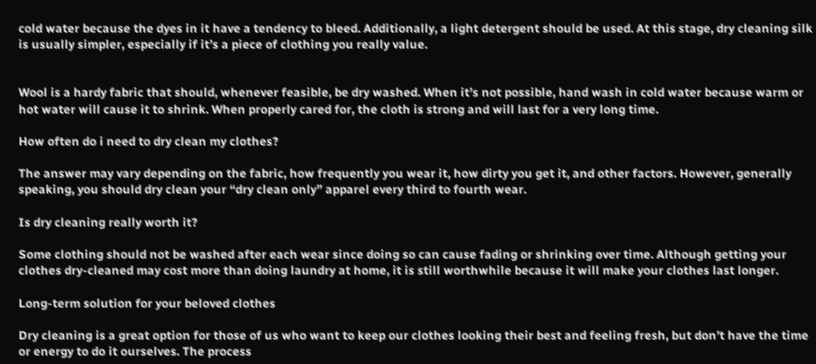cold water because the dyes in it have a tendency to bleed. Additionally, a light detergent should be used. At this stage, dry cleaning silk is usually simpler, especially if it’s a piece of clothing you really value.


Wool is a hardy fabric that should, whenever feasible, be dry washed. When it’s not possible, hand wash in cold water because warm or hot water will cause it to shrink. When properly cared for, the cloth is strong and will last for a very long time.

How often do i need to dry clean my clothes?

The answer may vary depending on the fabric, how frequently you wear it, how dirty you get it, and other factors. However, generally speaking, you should dry clean your “dry clean only” apparel every third to fourth wear.

Is dry cleaning really worth it?

Some clothing should not be washed after each wear since doing so can cause fading or shrinking over time. Although getting your clothes dry-cleaned may cost more than doing laundry at home, it is still worthwhile because it will make your clothes last longer.

Long-term solution for your beloved clothes

Dry cleaning is a great option for those of us who want to keep our clothes looking their best and feeling fresh, but don’t have the time or energy to do it ourselves. The process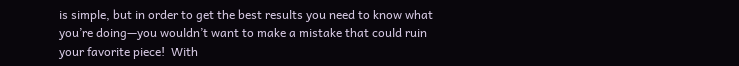is simple, but in order to get the best results you need to know what you’re doing—you wouldn’t want to make a mistake that could ruin your favorite piece!  With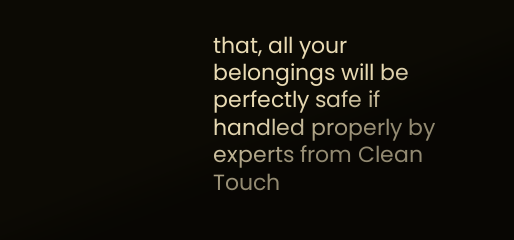that, all your belongings will be perfectly safe if handled properly by experts from Clean Touch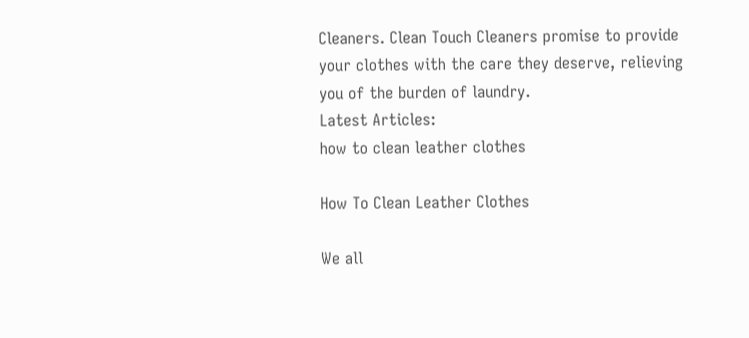Cleaners. Clean Touch Cleaners promise to provide your clothes with the care they deserve, relieving you of the burden of laundry.
Latest Articles:
how to clean leather clothes

How To Clean Leather Clothes

We all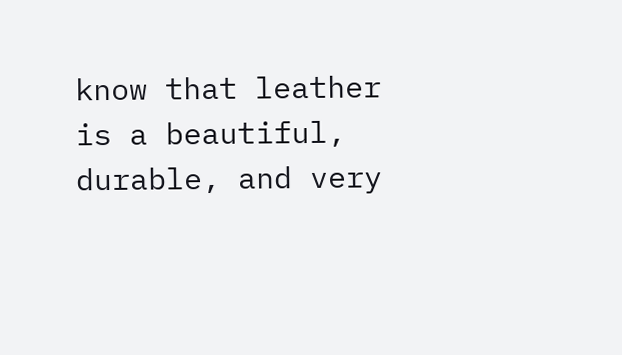know that leather is a beautiful, durable, and very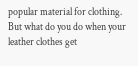popular material for clothing. But what do you do when your leather clothes get